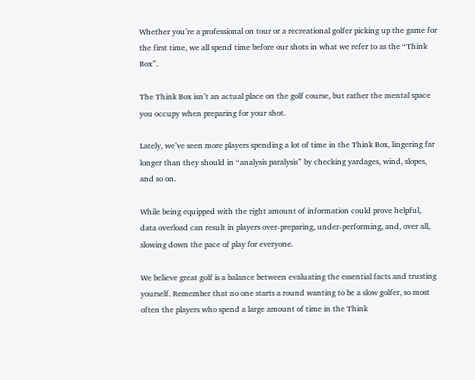Whether you’re a professional on tour or a recreational golfer picking up the game for the first time, we all spend time before our shots in what we refer to as the “Think Box”.

The Think Box isn’t an actual place on the golf course, but rather the mental space you occupy when preparing for your shot.

Lately, we’ve seen more players spending a lot of time in the Think Box, lingering far longer than they should in “analysis paralysis” by checking yardages, wind, slopes, and so on.

While being equipped with the right amount of information could prove helpful, data overload can result in players over-preparing, under-performing, and, over all, slowing down the pace of play for everyone.

We believe great golf is a balance between evaluating the essential facts and trusting yourself. Remember that no one starts a round wanting to be a slow golfer, so most often the players who spend a large amount of time in the Think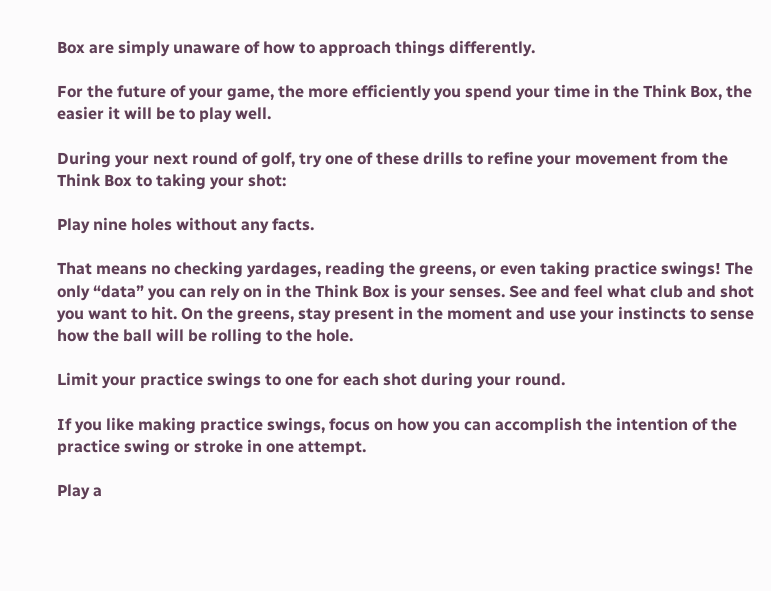Box are simply unaware of how to approach things differently.

For the future of your game, the more efficiently you spend your time in the Think Box, the easier it will be to play well.

During your next round of golf, try one of these drills to refine your movement from the Think Box to taking your shot:

Play nine holes without any facts.

That means no checking yardages, reading the greens, or even taking practice swings! The only “data” you can rely on in the Think Box is your senses. See and feel what club and shot you want to hit. On the greens, stay present in the moment and use your instincts to sense how the ball will be rolling to the hole.

Limit your practice swings to one for each shot during your round.

If you like making practice swings, focus on how you can accomplish the intention of the practice swing or stroke in one attempt.

Play a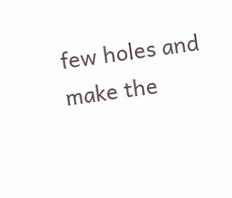few holes and make the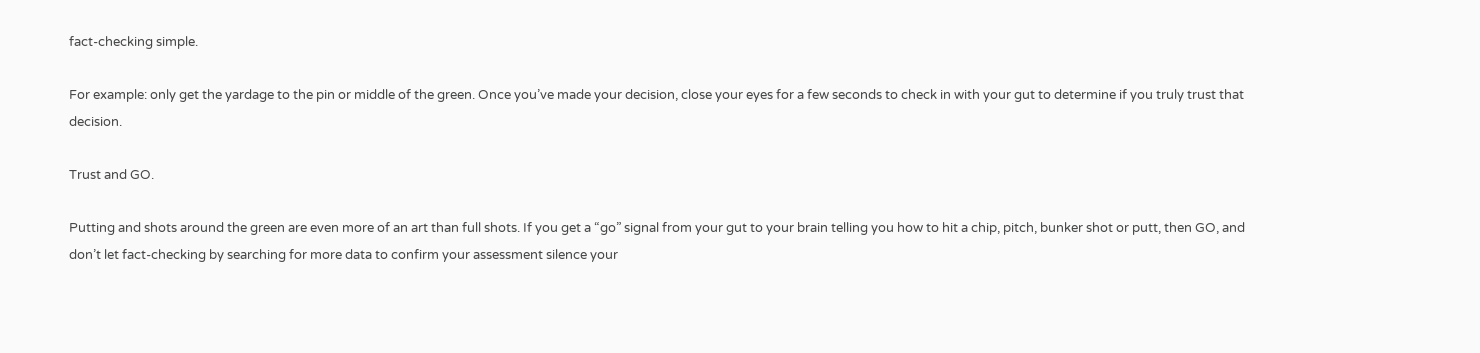fact-checking simple.

For example: only get the yardage to the pin or middle of the green. Once you’ve made your decision, close your eyes for a few seconds to check in with your gut to determine if you truly trust that decision.

Trust and GO.

Putting and shots around the green are even more of an art than full shots. If you get a “go” signal from your gut to your brain telling you how to hit a chip, pitch, bunker shot or putt, then GO, and don’t let fact-checking by searching for more data to confirm your assessment silence your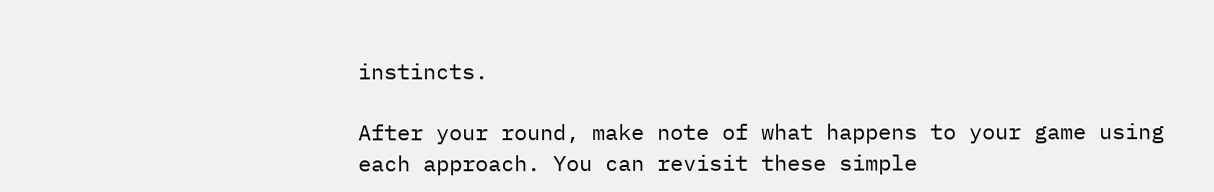instincts.

After your round, make note of what happens to your game using each approach. You can revisit these simple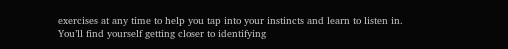exercises at any time to help you tap into your instincts and learn to listen in. You’ll find yourself getting closer to identifying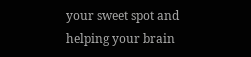your sweet spot and helping your brain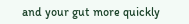and your gut more quickly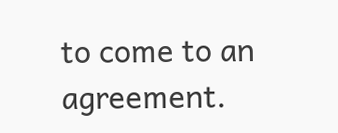to come to an agreement.